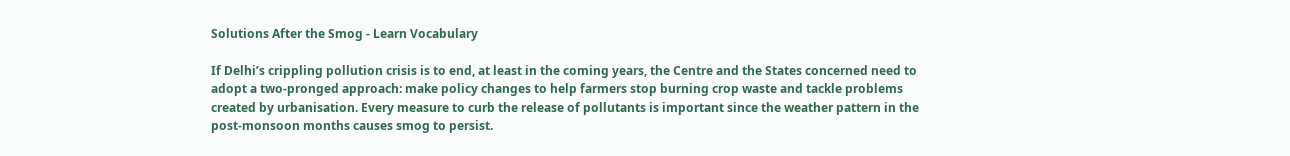Solutions After the Smog - Learn Vocabulary

If Delhi’s crippling pollution crisis is to end, at least in the coming years, the Centre and the States concerned need to adopt a two-pronged approach: make policy changes to help farmers stop burning crop waste and tackle problems created by urbanisation. Every measure to curb the release of pollutants is important since the weather pattern in the post-monsoon months causes smog to persist.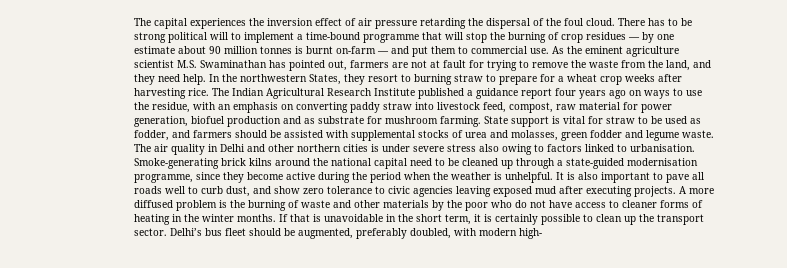The capital experiences the inversion effect of air pressure retarding the dispersal of the foul cloud. There has to be strong political will to implement a time-bound programme that will stop the burning of crop residues — by one estimate about 90 million tonnes is burnt on-farm — and put them to commercial use. As the eminent agriculture scientist M.S. Swaminathan has pointed out, farmers are not at fault for trying to remove the waste from the land, and they need help. In the northwestern States, they resort to burning straw to prepare for a wheat crop weeks after harvesting rice. The Indian Agricultural Research Institute published a guidance report four years ago on ways to use the residue, with an emphasis on converting paddy straw into livestock feed, compost, raw material for power generation, biofuel production and as substrate for mushroom farming. State support is vital for straw to be used as fodder, and farmers should be assisted with supplemental stocks of urea and molasses, green fodder and legume waste.
The air quality in Delhi and other northern cities is under severe stress also owing to factors linked to urbanisation. Smoke-generating brick kilns around the national capital need to be cleaned up through a state-guided modernisation programme, since they become active during the period when the weather is unhelpful. It is also important to pave all roads well to curb dust, and show zero tolerance to civic agencies leaving exposed mud after executing projects. A more diffused problem is the burning of waste and other materials by the poor who do not have access to cleaner forms of heating in the winter months. If that is unavoidable in the short term, it is certainly possible to clean up the transport sector. Delhi’s bus fleet should be augmented, preferably doubled, with modern high-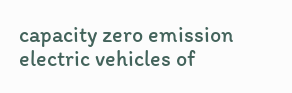capacity zero emission electric vehicles of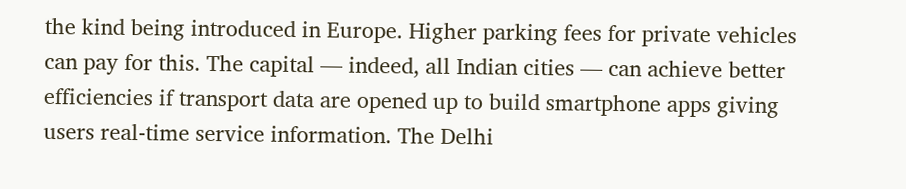the kind being introduced in Europe. Higher parking fees for private vehicles can pay for this. The capital — indeed, all Indian cities — can achieve better efficiencies if transport data are opened up to build smartphone apps giving users real-time service information. The Delhi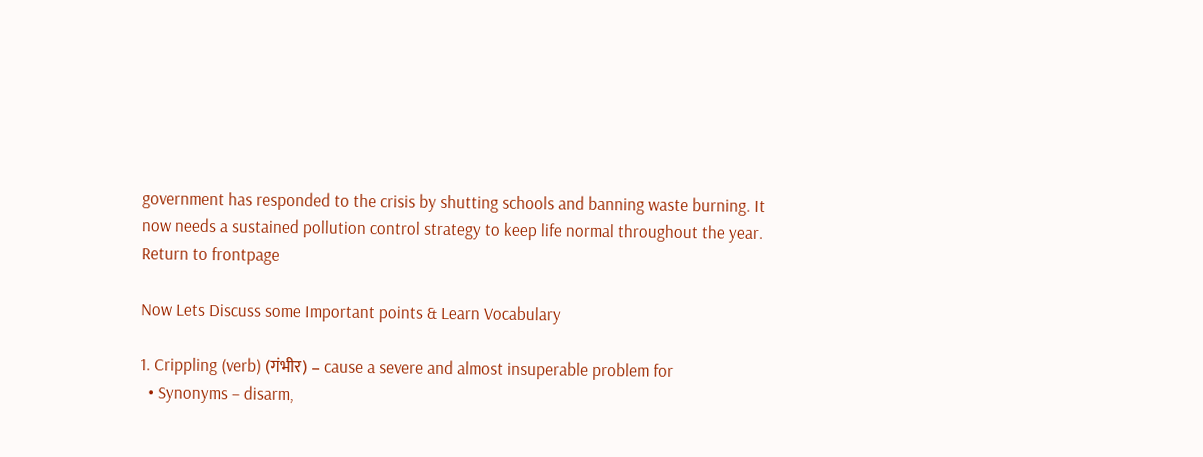government has responded to the crisis by shutting schools and banning waste burning. It now needs a sustained pollution control strategy to keep life normal throughout the year.
Return to frontpage

Now Lets Discuss some Important points & Learn Vocabulary

1. Crippling (verb) (गंभीर) – cause a severe and almost insuperable problem for
  • Synonyms – disarm,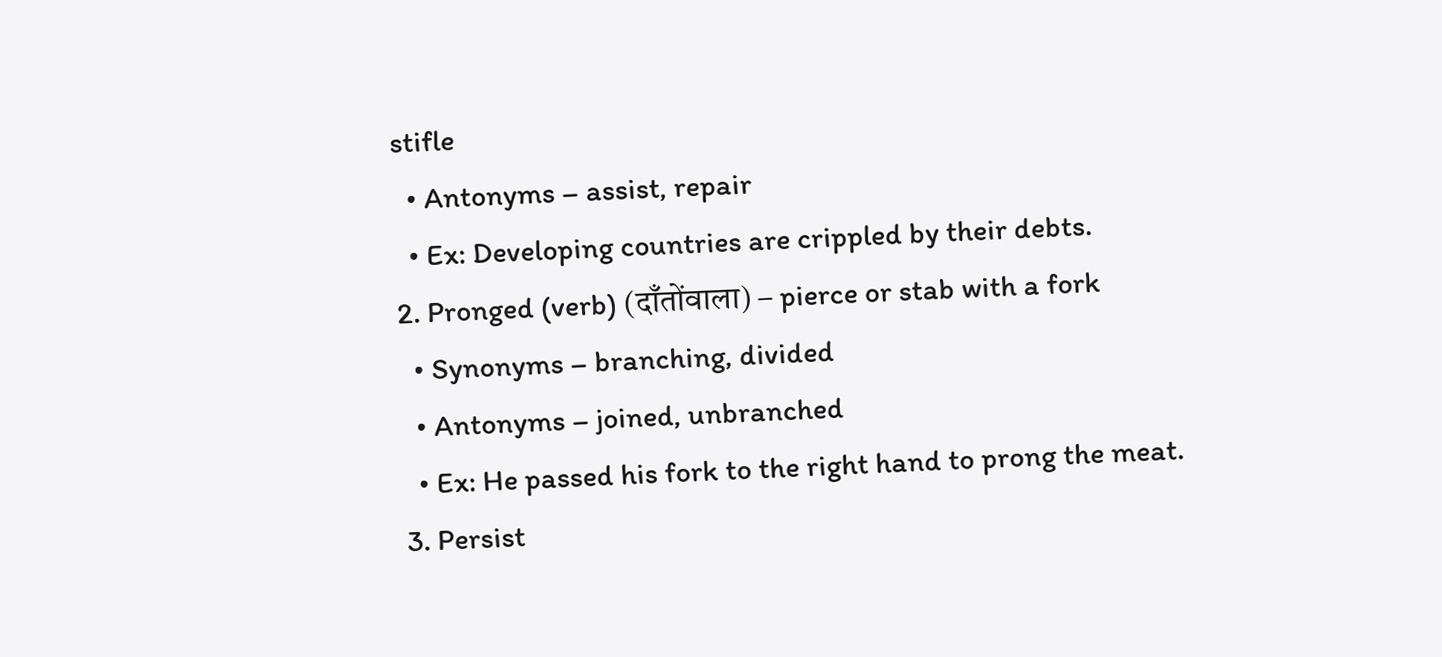stifle
  • Antonyms – assist, repair
  • Ex: Developing countries are crippled by their debts.
2. Pronged (verb) (दाँतोंवाला) – pierce or stab with a fork
  • Synonyms – branching, divided
  • Antonyms – joined, unbranched
  • Ex: He passed his fork to the right hand to prong the meat.
3. Persist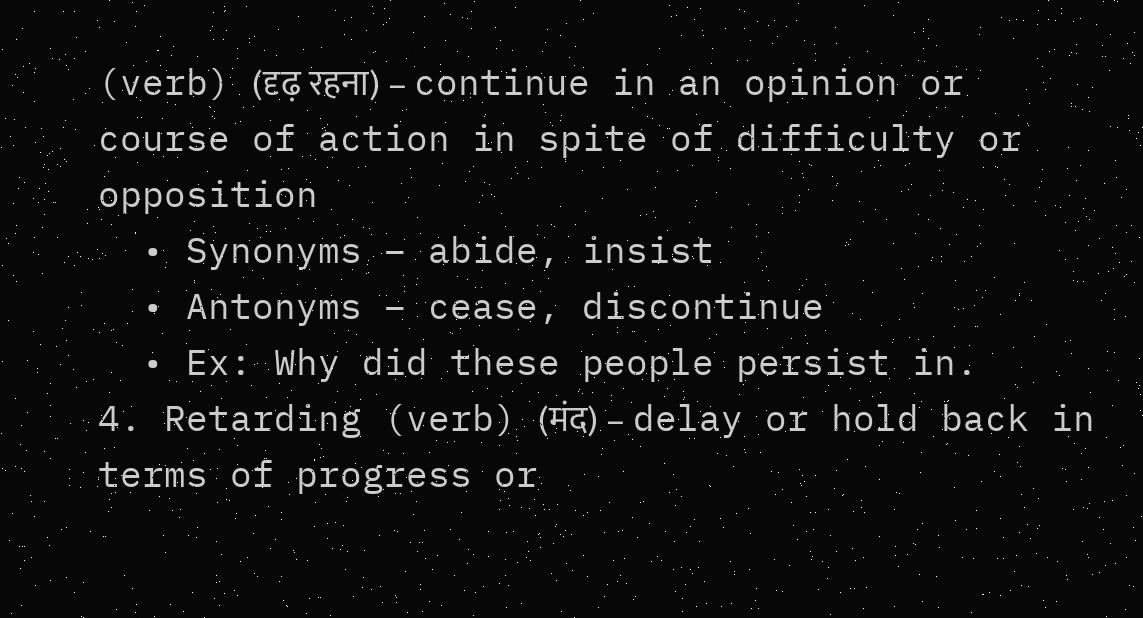(verb) (दृढ़ रहना) – continue in an opinion or course of action in spite of difficulty or opposition
  • Synonyms – abide, insist
  • Antonyms – cease, discontinue
  • Ex: Why did these people persist in.
4. Retarding (verb) (मंद) – delay or hold back in terms of progress or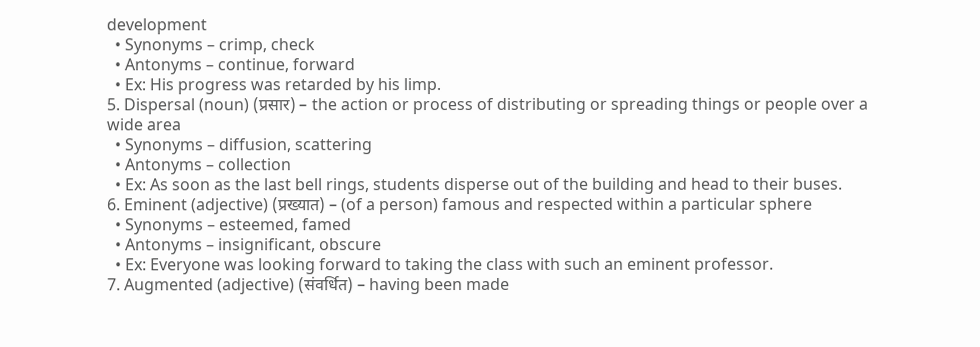development
  • Synonyms – crimp, check
  • Antonyms – continue, forward
  • Ex: His progress was retarded by his limp.
5. Dispersal (noun) (प्रसार) – the action or process of distributing or spreading things or people over a wide area
  • Synonyms – diffusion, scattering
  • Antonyms – collection
  • Ex: As soon as the last bell rings, students disperse out of the building and head to their buses.
6. Eminent (adjective) (प्रख्यात) – (of a person) famous and respected within a particular sphere
  • Synonyms – esteemed, famed
  • Antonyms – insignificant, obscure
  • Ex: Everyone was looking forward to taking the class with such an eminent professor.
7. Augmented (adjective) (संवर्धित) – having been made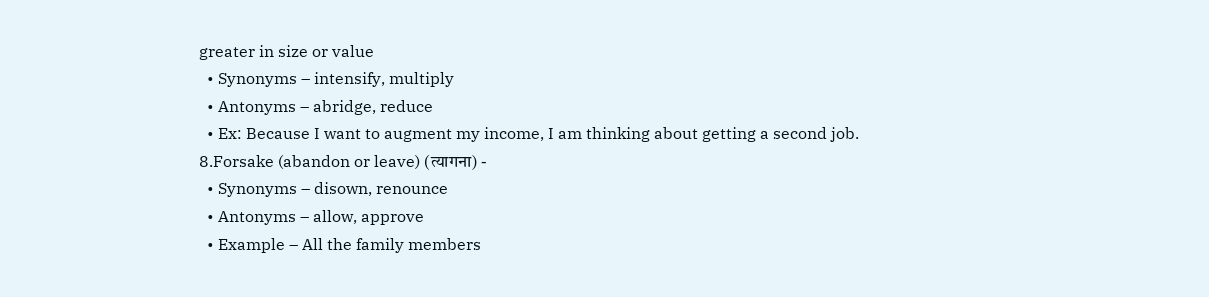greater in size or value
  • Synonyms – intensify, multiply
  • Antonyms – abridge, reduce
  • Ex: Because I want to augment my income, I am thinking about getting a second job.
8.Forsake (abandon or leave) (त्यागना) -
  • Synonyms – disown, renounce
  • Antonyms – allow, approve
  • Example – All the family members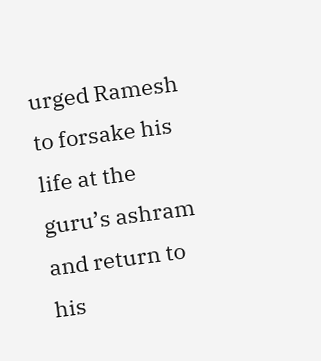urged Ramesh to forsake his life at the guru’s ashram and return to his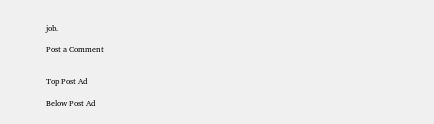job.

Post a Comment


Top Post Ad

Below Post Ad